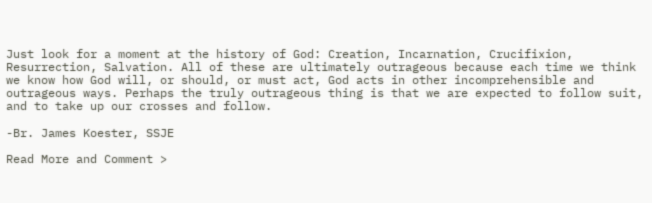Just look for a moment at the history of God: Creation, Incarnation, Crucifixion, Resurrection, Salvation. All of these are ultimately outrageous because each time we think we know how God will, or should, or must act, God acts in other incomprehensible and outrageous ways. Perhaps the truly outrageous thing is that we are expected to follow suit, and to take up our crosses and follow.

-Br. James Koester, SSJE

Read More and Comment >